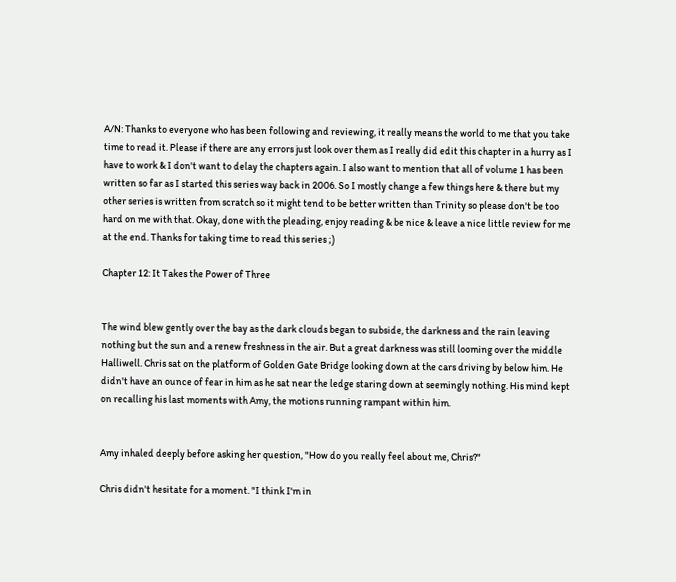A/N: Thanks to everyone who has been following and reviewing, it really means the world to me that you take time to read it. Please if there are any errors just look over them as I really did edit this chapter in a hurry as I have to work & I don't want to delay the chapters again. I also want to mention that all of volume 1 has been written so far as I started this series way back in 2006. So I mostly change a few things here & there but my other series is written from scratch so it might tend to be better written than Trinity so please don't be too hard on me with that. Okay, done with the pleading, enjoy reading & be nice & leave a nice little review for me at the end. Thanks for taking time to read this series ;)

Chapter 12: It Takes the Power of Three


The wind blew gently over the bay as the dark clouds began to subside, the darkness and the rain leaving nothing but the sun and a renew freshness in the air. But a great darkness was still looming over the middle Halliwell. Chris sat on the platform of Golden Gate Bridge looking down at the cars driving by below him. He didn't have an ounce of fear in him as he sat near the ledge staring down at seemingly nothing. His mind kept on recalling his last moments with Amy, the motions running rampant within him.


Amy inhaled deeply before asking her question, "How do you really feel about me, Chris?"

Chris didn't hesitate for a moment. "I think I'm in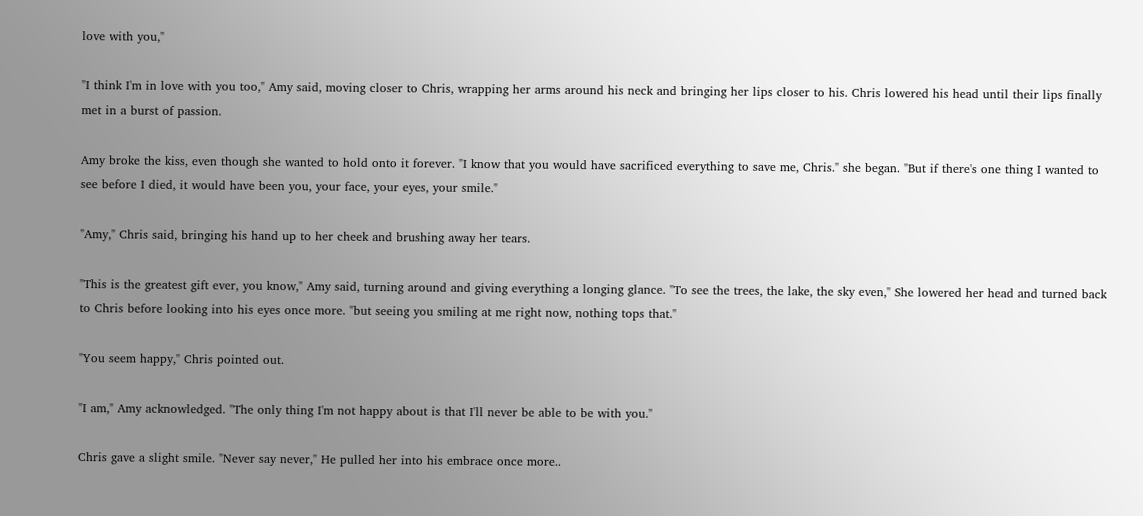love with you,"

"I think I'm in love with you too," Amy said, moving closer to Chris, wrapping her arms around his neck and bringing her lips closer to his. Chris lowered his head until their lips finally met in a burst of passion.

Amy broke the kiss, even though she wanted to hold onto it forever. "I know that you would have sacrificed everything to save me, Chris." she began. "But if there's one thing I wanted to see before I died, it would have been you, your face, your eyes, your smile."

"Amy," Chris said, bringing his hand up to her cheek and brushing away her tears.

"This is the greatest gift ever, you know," Amy said, turning around and giving everything a longing glance. "To see the trees, the lake, the sky even," She lowered her head and turned back to Chris before looking into his eyes once more. "but seeing you smiling at me right now, nothing tops that."

"You seem happy," Chris pointed out.

"I am," Amy acknowledged. "The only thing I'm not happy about is that I'll never be able to be with you."

Chris gave a slight smile. "Never say never," He pulled her into his embrace once more..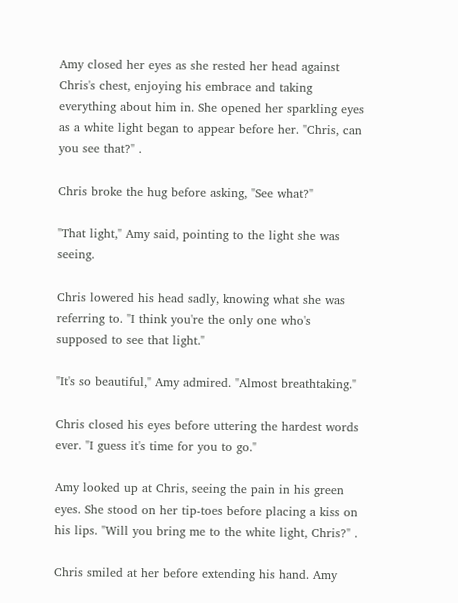Amy closed her eyes as she rested her head against Chris's chest, enjoying his embrace and taking everything about him in. She opened her sparkling eyes as a white light began to appear before her. "Chris, can you see that?" .

Chris broke the hug before asking, "See what?"

"That light," Amy said, pointing to the light she was seeing.

Chris lowered his head sadly, knowing what she was referring to. "I think you're the only one who's supposed to see that light."

"It's so beautiful," Amy admired. "Almost breathtaking."

Chris closed his eyes before uttering the hardest words ever. "I guess it's time for you to go."

Amy looked up at Chris, seeing the pain in his green eyes. She stood on her tip-toes before placing a kiss on his lips. "Will you bring me to the white light, Chris?" .

Chris smiled at her before extending his hand. Amy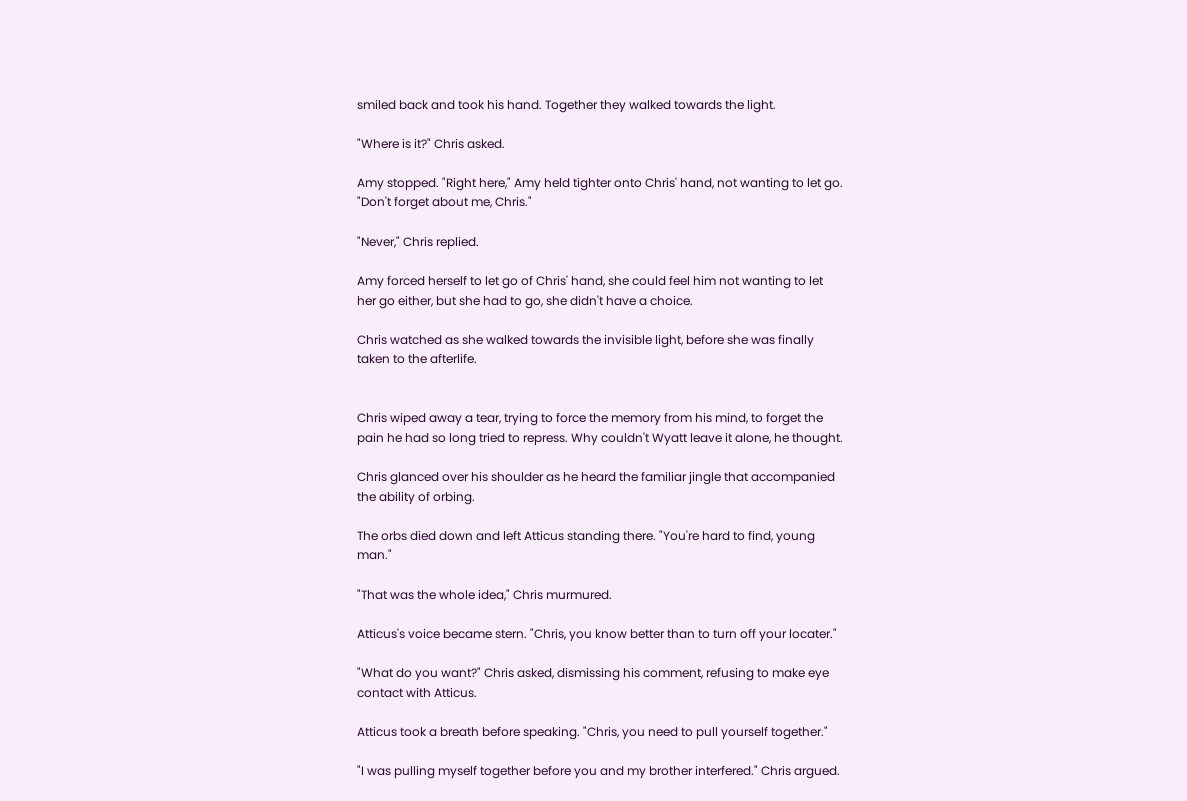smiled back and took his hand. Together they walked towards the light.

"Where is it?" Chris asked.

Amy stopped. "Right here," Amy held tighter onto Chris' hand, not wanting to let go. "Don't forget about me, Chris."

"Never," Chris replied.

Amy forced herself to let go of Chris' hand, she could feel him not wanting to let her go either, but she had to go, she didn't have a choice.

Chris watched as she walked towards the invisible light, before she was finally taken to the afterlife.


Chris wiped away a tear, trying to force the memory from his mind, to forget the pain he had so long tried to repress. Why couldn't Wyatt leave it alone, he thought.

Chris glanced over his shoulder as he heard the familiar jingle that accompanied the ability of orbing.

The orbs died down and left Atticus standing there. "You're hard to find, young man."

"That was the whole idea," Chris murmured.

Atticus's voice became stern. "Chris, you know better than to turn off your locater."

"What do you want?" Chris asked, dismissing his comment, refusing to make eye contact with Atticus.

Atticus took a breath before speaking. "Chris, you need to pull yourself together."

"I was pulling myself together before you and my brother interfered." Chris argued.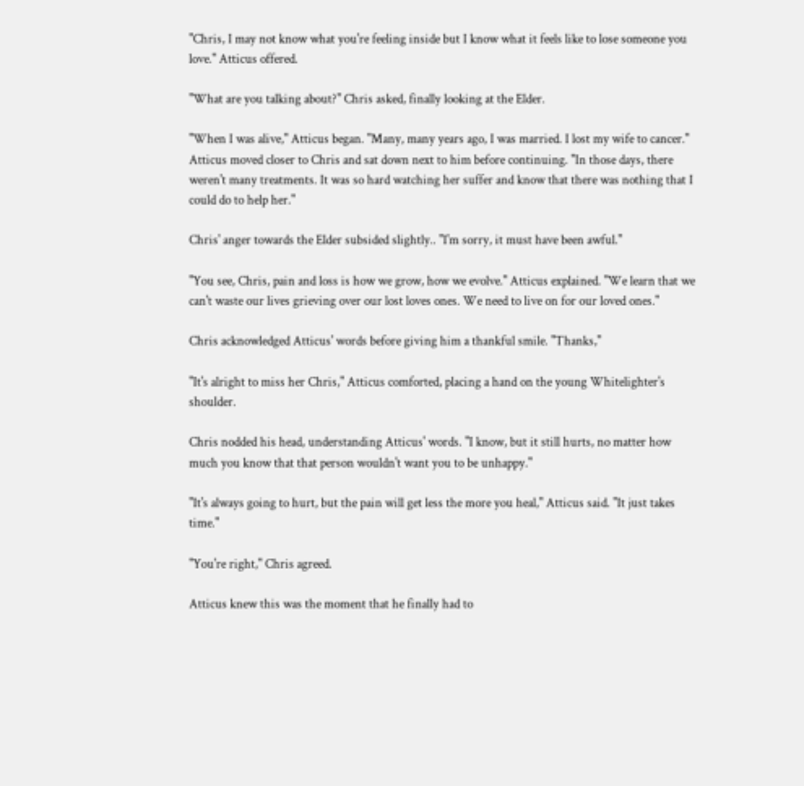"Chris, I may not know what you're feeling inside but I know what it feels like to lose someone you love." Atticus offered.

"What are you talking about?" Chris asked, finally looking at the Elder.

"When I was alive," Atticus began. "Many, many years ago, I was married. I lost my wife to cancer." Atticus moved closer to Chris and sat down next to him before continuing. "In those days, there weren't many treatments. It was so hard watching her suffer and know that there was nothing that I could do to help her."

Chris' anger towards the Elder subsided slightly.. "I'm sorry, it must have been awful."

"You see, Chris, pain and loss is how we grow, how we evolve." Atticus explained. "We learn that we can't waste our lives grieving over our lost loves ones. We need to live on for our loved ones."

Chris acknowledged Atticus' words before giving him a thankful smile. "Thanks,"

"It's alright to miss her Chris," Atticus comforted, placing a hand on the young Whitelighter's shoulder.

Chris nodded his head, understanding Atticus' words. "I know, but it still hurts, no matter how much you know that that person wouldn't want you to be unhappy."

"It's always going to hurt, but the pain will get less the more you heal," Atticus said. "It just takes time."

"You're right," Chris agreed.

Atticus knew this was the moment that he finally had to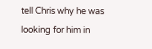tell Chris why he was looking for him in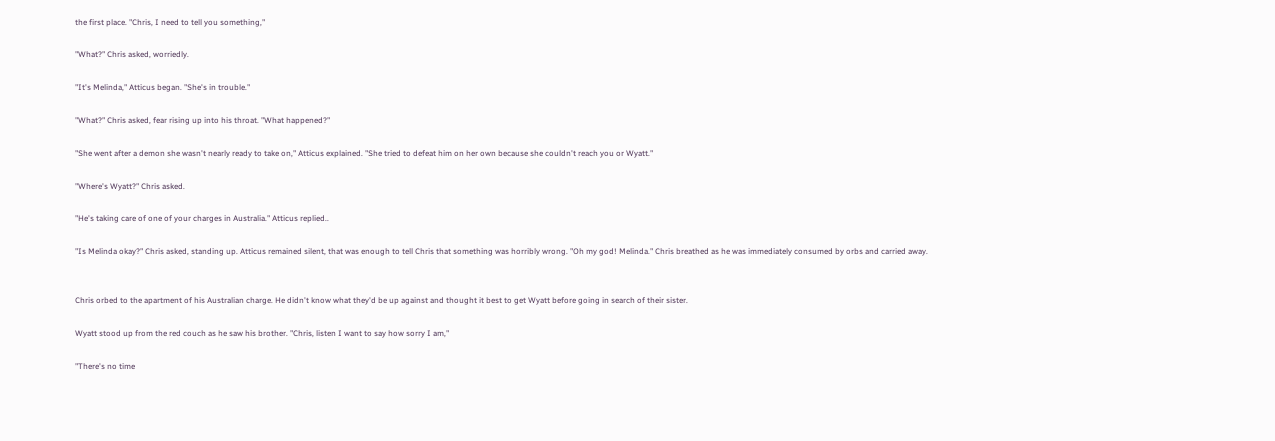the first place. "Chris, I need to tell you something,"

"What?" Chris asked, worriedly.

"It's Melinda," Atticus began. "She's in trouble."

"What?" Chris asked, fear rising up into his throat. "What happened?"

"She went after a demon she wasn't nearly ready to take on," Atticus explained. "She tried to defeat him on her own because she couldn't reach you or Wyatt."

"Where's Wyatt?" Chris asked.

"He's taking care of one of your charges in Australia." Atticus replied..

"Is Melinda okay?" Chris asked, standing up. Atticus remained silent, that was enough to tell Chris that something was horribly wrong. "Oh my god! Melinda." Chris breathed as he was immediately consumed by orbs and carried away.


Chris orbed to the apartment of his Australian charge. He didn't know what they'd be up against and thought it best to get Wyatt before going in search of their sister.

Wyatt stood up from the red couch as he saw his brother. "Chris, listen I want to say how sorry I am,"

"There's no time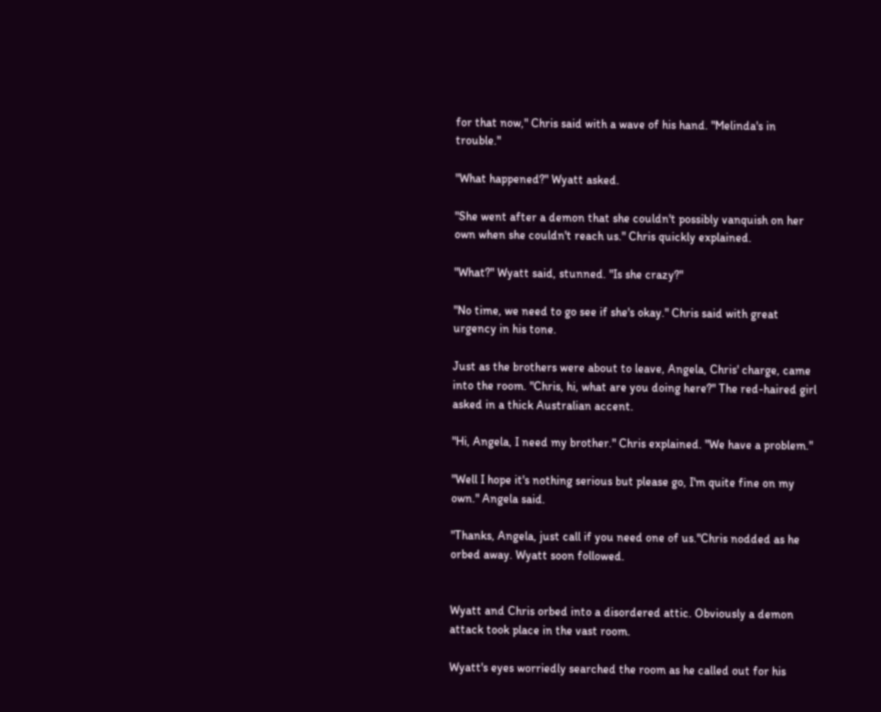for that now," Chris said with a wave of his hand. "Melinda's in trouble."

"What happened?" Wyatt asked.

"She went after a demon that she couldn't possibly vanquish on her own when she couldn't reach us." Chris quickly explained.

"What?" Wyatt said, stunned. "Is she crazy?"

"No time, we need to go see if she's okay." Chris said with great urgency in his tone.

Just as the brothers were about to leave, Angela, Chris' charge, came into the room. "Chris, hi, what are you doing here?" The red-haired girl asked in a thick Australian accent.

"Hi, Angela, I need my brother." Chris explained. "We have a problem."

"Well I hope it's nothing serious but please go, I'm quite fine on my own." Angela said.

"Thanks, Angela, just call if you need one of us."Chris nodded as he orbed away. Wyatt soon followed.


Wyatt and Chris orbed into a disordered attic. Obviously a demon attack took place in the vast room.

Wyatt's eyes worriedly searched the room as he called out for his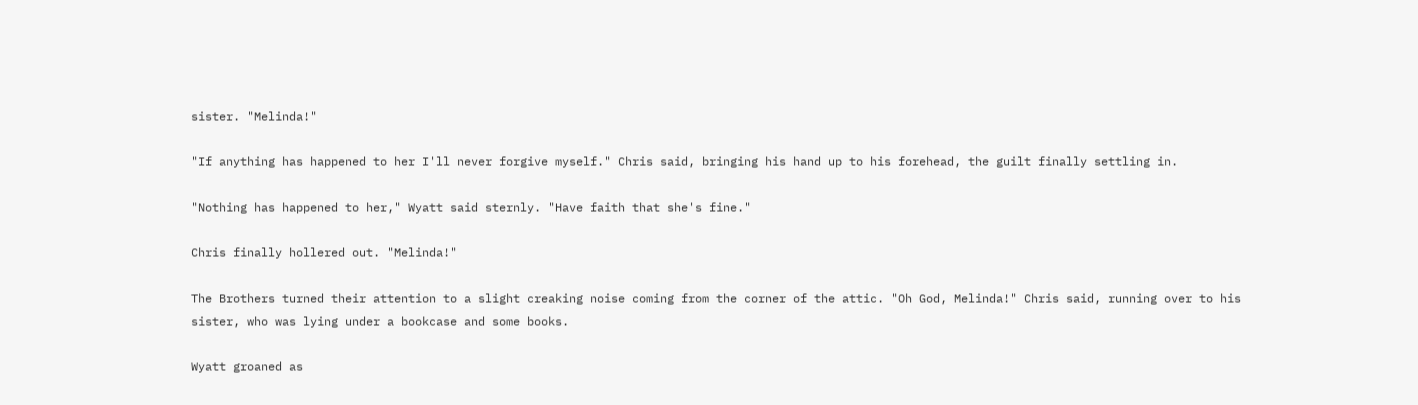sister. "Melinda!"

"If anything has happened to her I'll never forgive myself." Chris said, bringing his hand up to his forehead, the guilt finally settling in.

"Nothing has happened to her," Wyatt said sternly. "Have faith that she's fine."

Chris finally hollered out. "Melinda!"

The Brothers turned their attention to a slight creaking noise coming from the corner of the attic. "Oh God, Melinda!" Chris said, running over to his sister, who was lying under a bookcase and some books.

Wyatt groaned as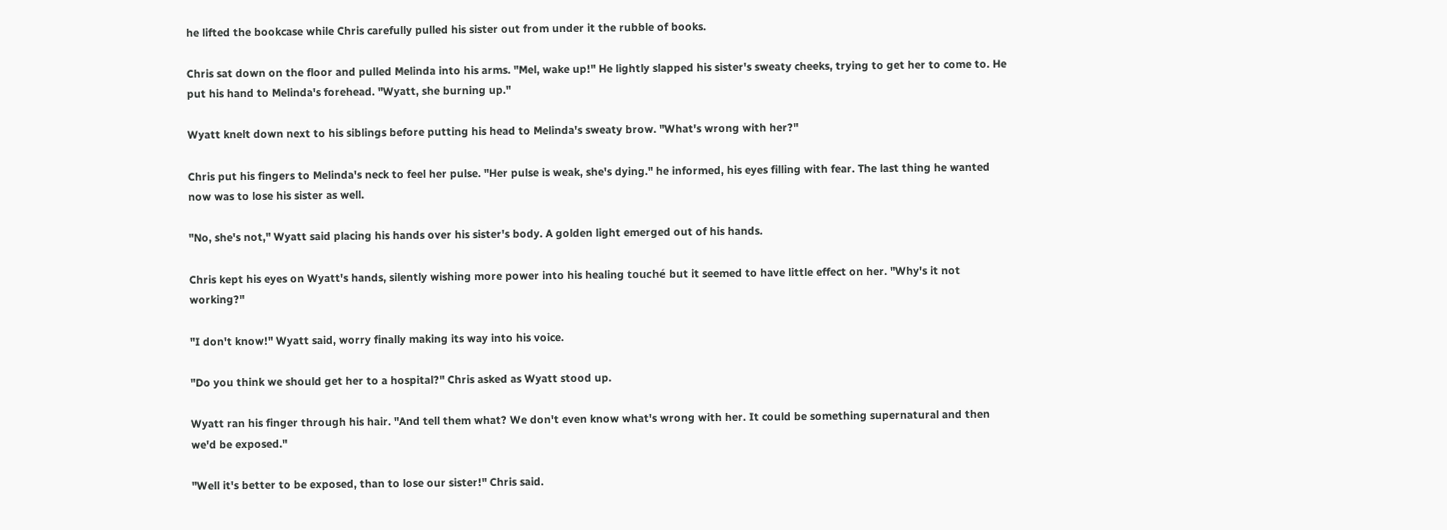he lifted the bookcase while Chris carefully pulled his sister out from under it the rubble of books.

Chris sat down on the floor and pulled Melinda into his arms. "Mel, wake up!" He lightly slapped his sister's sweaty cheeks, trying to get her to come to. He put his hand to Melinda's forehead. "Wyatt, she burning up."

Wyatt knelt down next to his siblings before putting his head to Melinda's sweaty brow. "What's wrong with her?"

Chris put his fingers to Melinda's neck to feel her pulse. "Her pulse is weak, she's dying." he informed, his eyes filling with fear. The last thing he wanted now was to lose his sister as well.

"No, she's not," Wyatt said placing his hands over his sister's body. A golden light emerged out of his hands.

Chris kept his eyes on Wyatt's hands, silently wishing more power into his healing touché but it seemed to have little effect on her. "Why's it not working?"

"I don't know!" Wyatt said, worry finally making its way into his voice.

"Do you think we should get her to a hospital?" Chris asked as Wyatt stood up.

Wyatt ran his finger through his hair. "And tell them what? We don't even know what's wrong with her. It could be something supernatural and then we'd be exposed."

"Well it's better to be exposed, than to lose our sister!" Chris said.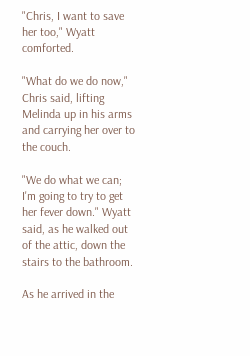"Chris, I want to save her too," Wyatt comforted.

"What do we do now," Chris said, lifting Melinda up in his arms and carrying her over to the couch.

"We do what we can; I'm going to try to get her fever down." Wyatt said, as he walked out of the attic, down the stairs to the bathroom.

As he arrived in the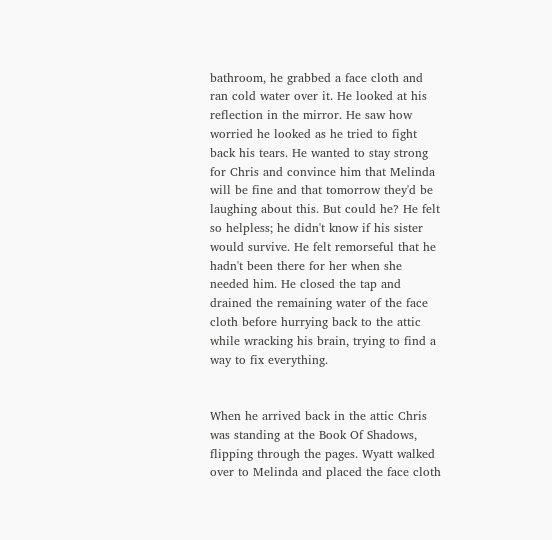bathroom, he grabbed a face cloth and ran cold water over it. He looked at his reflection in the mirror. He saw how worried he looked as he tried to fight back his tears. He wanted to stay strong for Chris and convince him that Melinda will be fine and that tomorrow they'd be laughing about this. But could he? He felt so helpless; he didn't know if his sister would survive. He felt remorseful that he hadn't been there for her when she needed him. He closed the tap and drained the remaining water of the face cloth before hurrying back to the attic while wracking his brain, trying to find a way to fix everything.


When he arrived back in the attic Chris was standing at the Book Of Shadows, flipping through the pages. Wyatt walked over to Melinda and placed the face cloth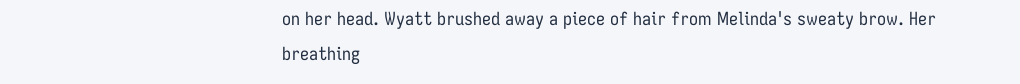on her head. Wyatt brushed away a piece of hair from Melinda's sweaty brow. Her breathing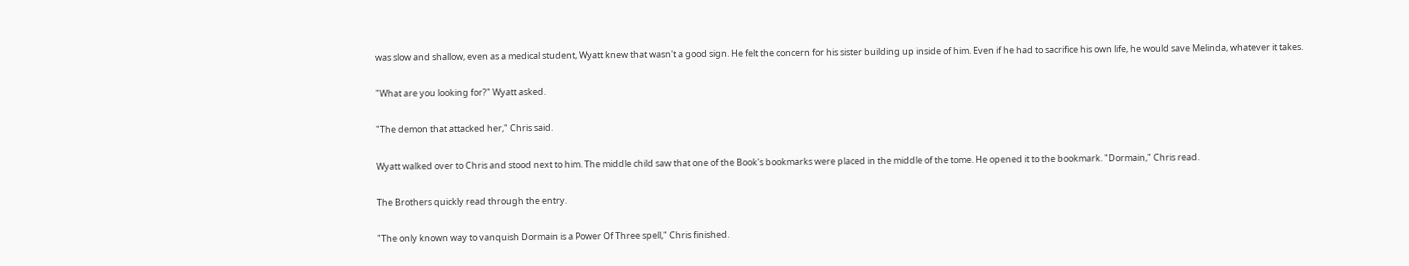was slow and shallow, even as a medical student, Wyatt knew that wasn't a good sign. He felt the concern for his sister building up inside of him. Even if he had to sacrifice his own life, he would save Melinda, whatever it takes.

"What are you looking for?" Wyatt asked.

"The demon that attacked her," Chris said.

Wyatt walked over to Chris and stood next to him. The middle child saw that one of the Book's bookmarks were placed in the middle of the tome. He opened it to the bookmark. "Dormain," Chris read.

The Brothers quickly read through the entry.

"The only known way to vanquish Dormain is a Power Of Three spell," Chris finished.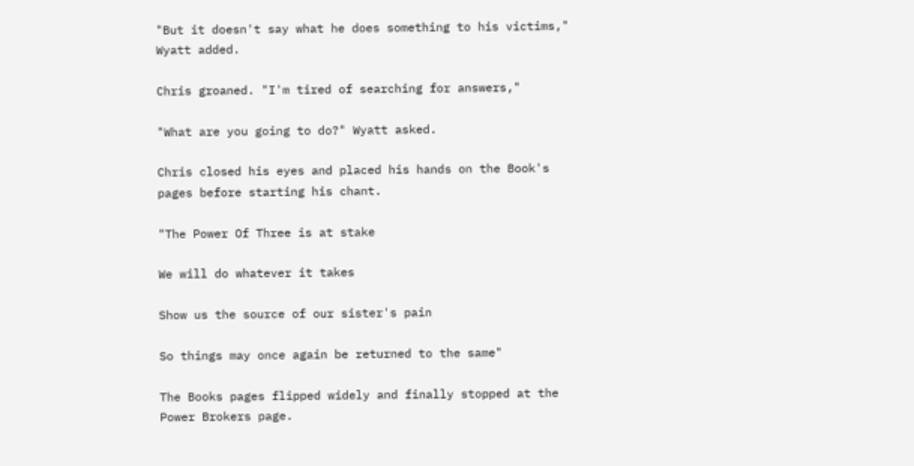"But it doesn't say what he does something to his victims," Wyatt added.

Chris groaned. "I'm tired of searching for answers,"

"What are you going to do?" Wyatt asked.

Chris closed his eyes and placed his hands on the Book's pages before starting his chant.

"The Power Of Three is at stake

We will do whatever it takes

Show us the source of our sister's pain

So things may once again be returned to the same"

The Books pages flipped widely and finally stopped at the Power Brokers page.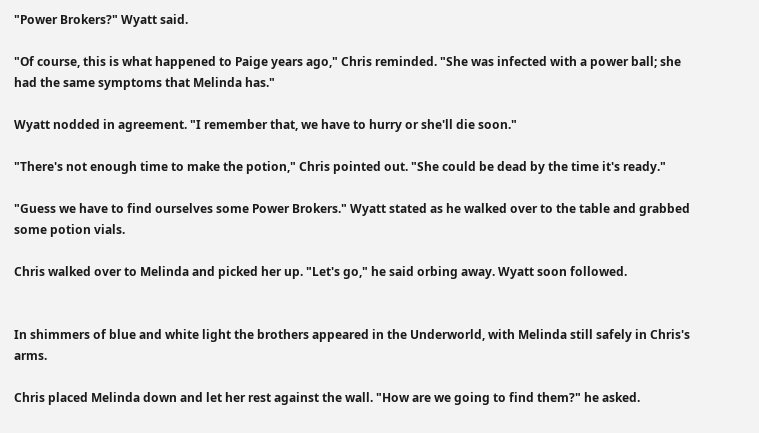"Power Brokers?" Wyatt said.

"Of course, this is what happened to Paige years ago," Chris reminded. "She was infected with a power ball; she had the same symptoms that Melinda has."

Wyatt nodded in agreement. "I remember that, we have to hurry or she'll die soon."

"There's not enough time to make the potion," Chris pointed out. "She could be dead by the time it's ready."

"Guess we have to find ourselves some Power Brokers." Wyatt stated as he walked over to the table and grabbed some potion vials.

Chris walked over to Melinda and picked her up. "Let's go," he said orbing away. Wyatt soon followed.


In shimmers of blue and white light the brothers appeared in the Underworld, with Melinda still safely in Chris's arms.

Chris placed Melinda down and let her rest against the wall. "How are we going to find them?" he asked.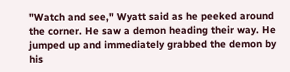"Watch and see," Wyatt said as he peeked around the corner. He saw a demon heading their way. He jumped up and immediately grabbed the demon by his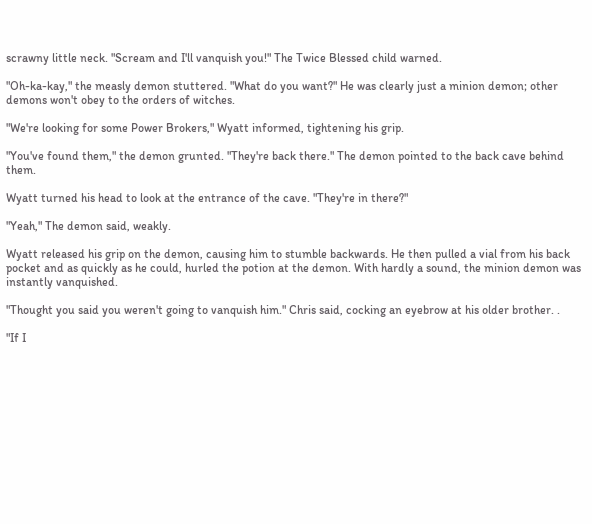scrawny little neck. "Scream and I'll vanquish you!" The Twice Blessed child warned.

"Oh-ka-kay," the measly demon stuttered. "What do you want?" He was clearly just a minion demon; other demons won't obey to the orders of witches.

"We're looking for some Power Brokers," Wyatt informed, tightening his grip.

"You've found them," the demon grunted. "They're back there." The demon pointed to the back cave behind them.

Wyatt turned his head to look at the entrance of the cave. "They're in there?"

"Yeah," The demon said, weakly.

Wyatt released his grip on the demon, causing him to stumble backwards. He then pulled a vial from his back pocket and as quickly as he could, hurled the potion at the demon. With hardly a sound, the minion demon was instantly vanquished.

"Thought you said you weren't going to vanquish him." Chris said, cocking an eyebrow at his older brother. .

"If I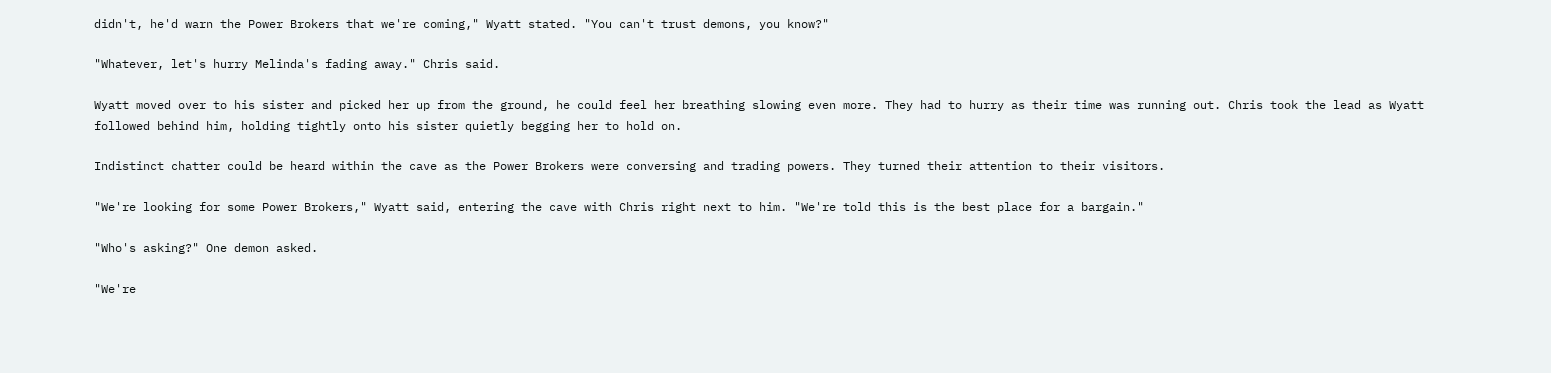didn't, he'd warn the Power Brokers that we're coming," Wyatt stated. "You can't trust demons, you know?"

"Whatever, let's hurry Melinda's fading away." Chris said.

Wyatt moved over to his sister and picked her up from the ground, he could feel her breathing slowing even more. They had to hurry as their time was running out. Chris took the lead as Wyatt followed behind him, holding tightly onto his sister quietly begging her to hold on.

Indistinct chatter could be heard within the cave as the Power Brokers were conversing and trading powers. They turned their attention to their visitors.

"We're looking for some Power Brokers," Wyatt said, entering the cave with Chris right next to him. "We're told this is the best place for a bargain."

"Who's asking?" One demon asked.

"We're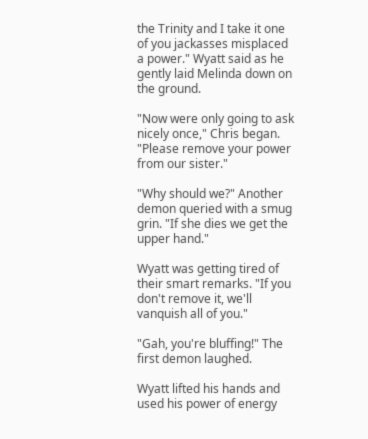the Trinity and I take it one of you jackasses misplaced a power." Wyatt said as he gently laid Melinda down on the ground.

"Now were only going to ask nicely once," Chris began. "Please remove your power from our sister."

"Why should we?" Another demon queried with a smug grin. "If she dies we get the upper hand."

Wyatt was getting tired of their smart remarks. "If you don't remove it, we'll vanquish all of you."

"Gah, you're bluffing!" The first demon laughed.

Wyatt lifted his hands and used his power of energy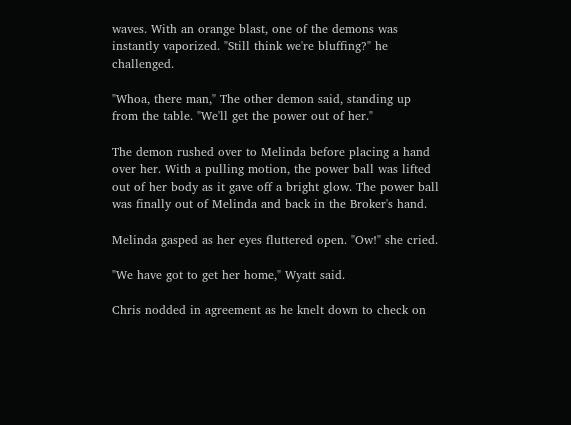waves. With an orange blast, one of the demons was instantly vaporized. "Still think we're bluffing?" he challenged.

"Whoa, there man," The other demon said, standing up from the table. "We'll get the power out of her."

The demon rushed over to Melinda before placing a hand over her. With a pulling motion, the power ball was lifted out of her body as it gave off a bright glow. The power ball was finally out of Melinda and back in the Broker's hand.

Melinda gasped as her eyes fluttered open. "Ow!" she cried.

"We have got to get her home," Wyatt said.

Chris nodded in agreement as he knelt down to check on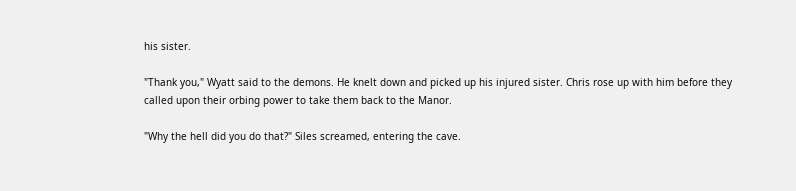his sister.

"Thank you," Wyatt said to the demons. He knelt down and picked up his injured sister. Chris rose up with him before they called upon their orbing power to take them back to the Manor.

"Why the hell did you do that?" Siles screamed, entering the cave.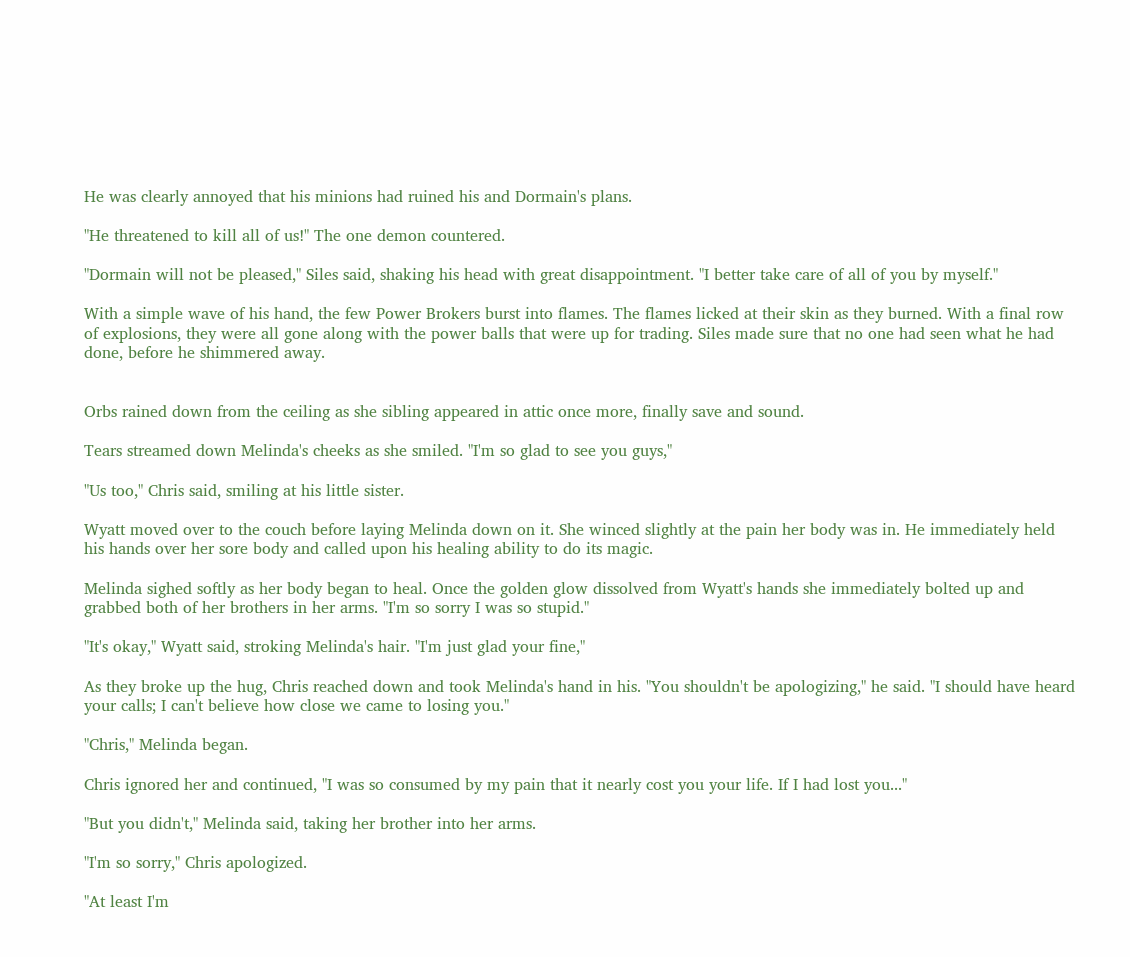He was clearly annoyed that his minions had ruined his and Dormain's plans.

"He threatened to kill all of us!" The one demon countered.

"Dormain will not be pleased," Siles said, shaking his head with great disappointment. "I better take care of all of you by myself."

With a simple wave of his hand, the few Power Brokers burst into flames. The flames licked at their skin as they burned. With a final row of explosions, they were all gone along with the power balls that were up for trading. Siles made sure that no one had seen what he had done, before he shimmered away.


Orbs rained down from the ceiling as she sibling appeared in attic once more, finally save and sound.

Tears streamed down Melinda's cheeks as she smiled. "I'm so glad to see you guys,"

"Us too," Chris said, smiling at his little sister.

Wyatt moved over to the couch before laying Melinda down on it. She winced slightly at the pain her body was in. He immediately held his hands over her sore body and called upon his healing ability to do its magic.

Melinda sighed softly as her body began to heal. Once the golden glow dissolved from Wyatt's hands she immediately bolted up and grabbed both of her brothers in her arms. "I'm so sorry I was so stupid."

"It's okay," Wyatt said, stroking Melinda's hair. "I'm just glad your fine,"

As they broke up the hug, Chris reached down and took Melinda's hand in his. "You shouldn't be apologizing," he said. "I should have heard your calls; I can't believe how close we came to losing you."

"Chris," Melinda began.

Chris ignored her and continued, "I was so consumed by my pain that it nearly cost you your life. If I had lost you..."

"But you didn't," Melinda said, taking her brother into her arms.

"I'm so sorry," Chris apologized.

"At least I'm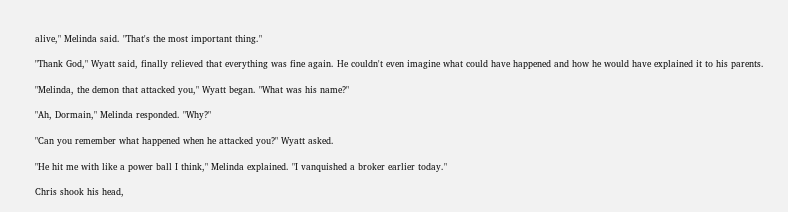alive," Melinda said. "That's the most important thing."

"Thank God," Wyatt said, finally relieved that everything was fine again. He couldn't even imagine what could have happened and how he would have explained it to his parents.

"Melinda, the demon that attacked you," Wyatt began. "What was his name?"

"Ah, Dormain," Melinda responded. "Why?"

"Can you remember what happened when he attacked you?" Wyatt asked.

"He hit me with like a power ball I think," Melinda explained. "I vanquished a broker earlier today."

Chris shook his head,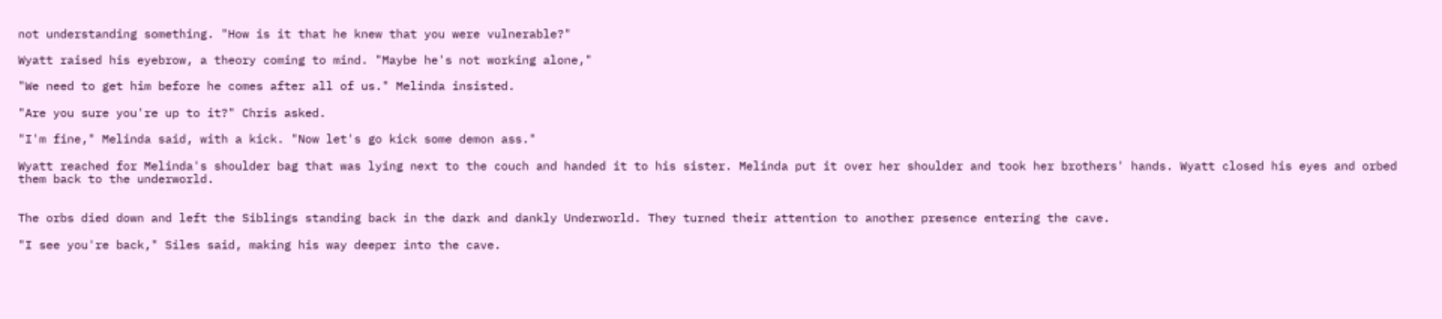not understanding something. "How is it that he knew that you were vulnerable?"

Wyatt raised his eyebrow, a theory coming to mind. "Maybe he's not working alone,"

"We need to get him before he comes after all of us." Melinda insisted.

"Are you sure you're up to it?" Chris asked.

"I'm fine," Melinda said, with a kick. "Now let's go kick some demon ass."

Wyatt reached for Melinda's shoulder bag that was lying next to the couch and handed it to his sister. Melinda put it over her shoulder and took her brothers' hands. Wyatt closed his eyes and orbed them back to the underworld.


The orbs died down and left the Siblings standing back in the dark and dankly Underworld. They turned their attention to another presence entering the cave.

"I see you're back," Siles said, making his way deeper into the cave.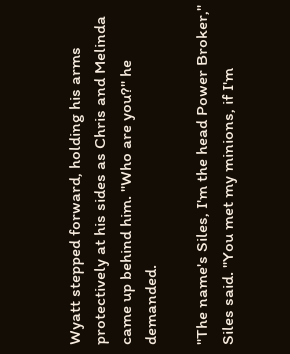Wyatt stepped forward, holding his arms protectively at his sides as Chris and Melinda came up behind him. "Who are you?" he demanded.

"The name's Siles, I'm the head Power Broker," Siles said. "You met my minions, if I'm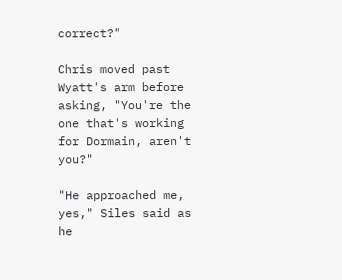correct?"

Chris moved past Wyatt's arm before asking, "You're the one that's working for Dormain, aren't you?"

"He approached me, yes," Siles said as he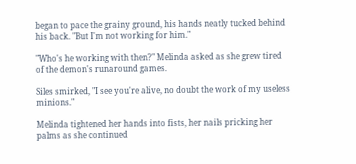began to pace the grainy ground, his hands neatly tucked behind his back. "But I'm not working for him."

"Who's he working with then?" Melinda asked as she grew tired of the demon's runaround games.

Siles smirked, "I see you're alive, no doubt the work of my useless minions."

Melinda tightened her hands into fists, her nails pricking her palms as she continued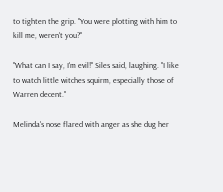to tighten the grip. "You were plotting with him to kill me, weren't you?"

"What can I say, I'm evil!" Siles said, laughing. "I like to watch little witches squirm, especially those of Warren decent."

Melinda's nose flared with anger as she dug her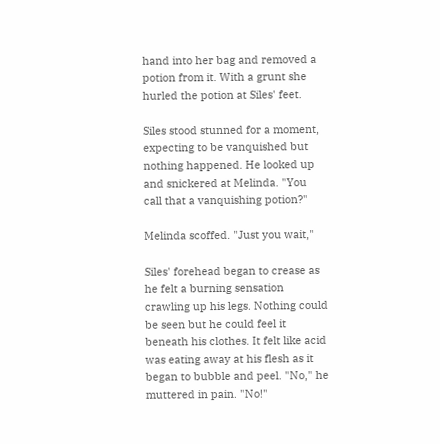hand into her bag and removed a potion from it. With a grunt she hurled the potion at Siles' feet.

Siles stood stunned for a moment, expecting to be vanquished but nothing happened. He looked up and snickered at Melinda. "You call that a vanquishing potion?"

Melinda scoffed. "Just you wait,"

Siles' forehead began to crease as he felt a burning sensation crawling up his legs. Nothing could be seen but he could feel it beneath his clothes. It felt like acid was eating away at his flesh as it began to bubble and peel. "No," he muttered in pain. "No!"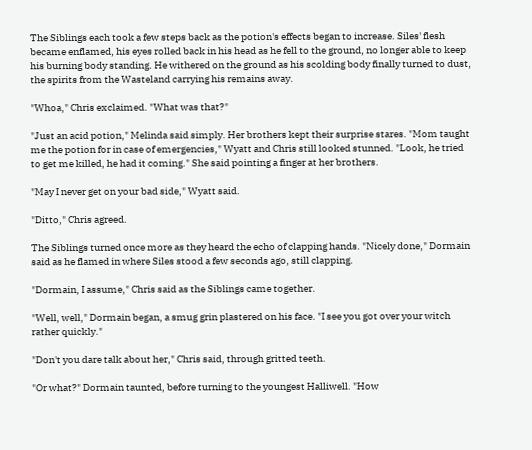The Siblings each took a few steps back as the potion's effects began to increase. Siles' flesh became enflamed, his eyes rolled back in his head as he fell to the ground, no longer able to keep his burning body standing. He withered on the ground as his scolding body finally turned to dust, the spirits from the Wasteland carrying his remains away.

"Whoa," Chris exclaimed. "What was that?"

"Just an acid potion," Melinda said simply. Her brothers kept their surprise stares. "Mom taught me the potion for in case of emergencies," Wyatt and Chris still looked stunned. "Look, he tried to get me killed, he had it coming." She said pointing a finger at her brothers.

"May I never get on your bad side," Wyatt said.

"Ditto," Chris agreed.

The Siblings turned once more as they heard the echo of clapping hands. "Nicely done," Dormain said as he flamed in where Siles stood a few seconds ago, still clapping.

"Dormain, I assume," Chris said as the Siblings came together.

"Well, well," Dormain began, a smug grin plastered on his face. "I see you got over your witch rather quickly."

"Don't you dare talk about her," Chris said, through gritted teeth.

"Or what?" Dormain taunted, before turning to the youngest Halliwell. "How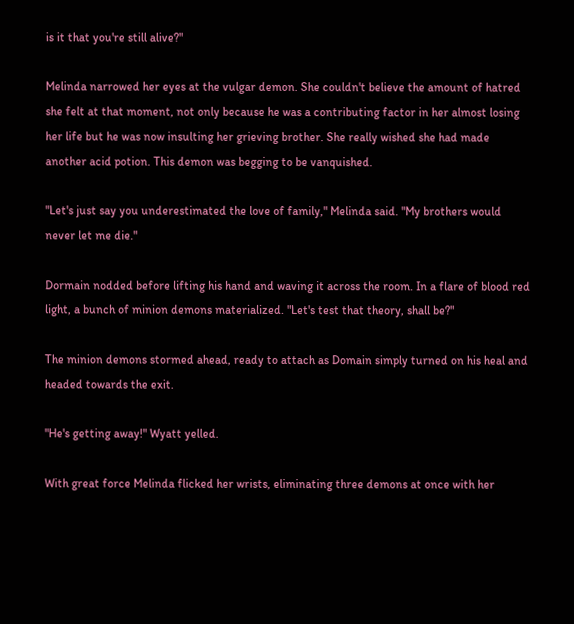is it that you're still alive?"

Melinda narrowed her eyes at the vulgar demon. She couldn't believe the amount of hatred she felt at that moment, not only because he was a contributing factor in her almost losing her life but he was now insulting her grieving brother. She really wished she had made another acid potion. This demon was begging to be vanquished.

"Let's just say you underestimated the love of family," Melinda said. "My brothers would never let me die."

Dormain nodded before lifting his hand and waving it across the room. In a flare of blood red light, a bunch of minion demons materialized. "Let's test that theory, shall be?"

The minion demons stormed ahead, ready to attach as Domain simply turned on his heal and headed towards the exit.

"He's getting away!" Wyatt yelled.

With great force Melinda flicked her wrists, eliminating three demons at once with her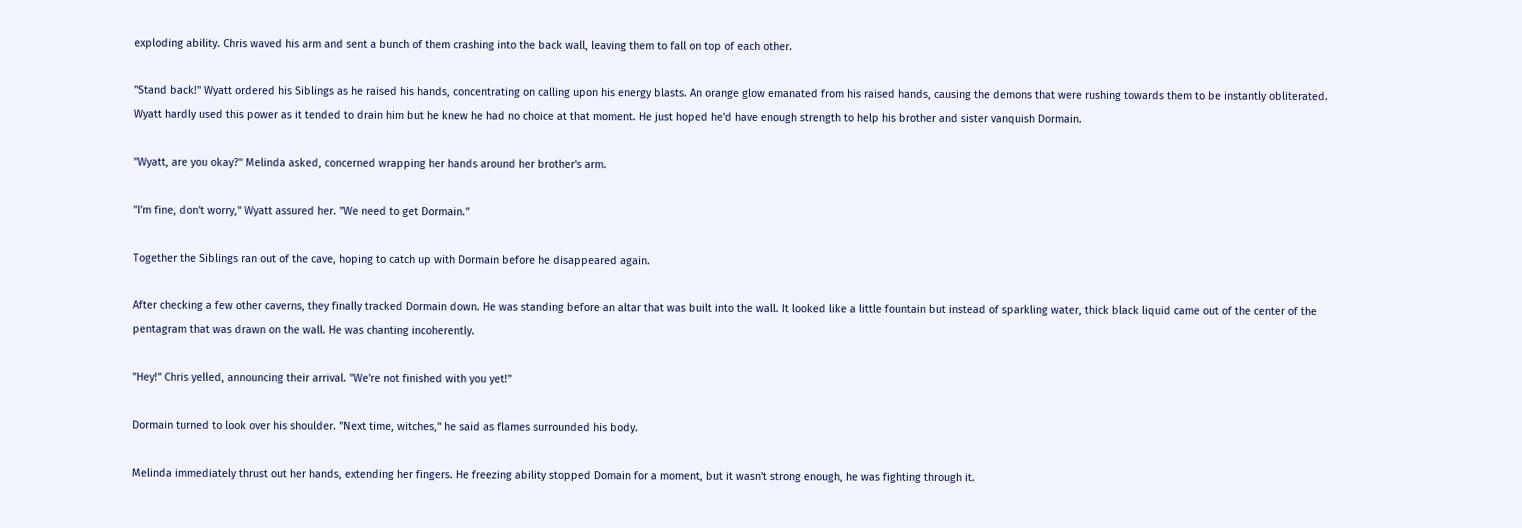exploding ability. Chris waved his arm and sent a bunch of them crashing into the back wall, leaving them to fall on top of each other.

"Stand back!" Wyatt ordered his Siblings as he raised his hands, concentrating on calling upon his energy blasts. An orange glow emanated from his raised hands, causing the demons that were rushing towards them to be instantly obliterated. Wyatt hardly used this power as it tended to drain him but he knew he had no choice at that moment. He just hoped he'd have enough strength to help his brother and sister vanquish Dormain.

"Wyatt, are you okay?" Melinda asked, concerned wrapping her hands around her brother's arm.

"I'm fine, don't worry," Wyatt assured her. "We need to get Dormain."

Together the Siblings ran out of the cave, hoping to catch up with Dormain before he disappeared again.

After checking a few other caverns, they finally tracked Dormain down. He was standing before an altar that was built into the wall. It looked like a little fountain but instead of sparkling water, thick black liquid came out of the center of the pentagram that was drawn on the wall. He was chanting incoherently.

"Hey!" Chris yelled, announcing their arrival. "We're not finished with you yet!"

Dormain turned to look over his shoulder. "Next time, witches," he said as flames surrounded his body.

Melinda immediately thrust out her hands, extending her fingers. He freezing ability stopped Domain for a moment, but it wasn't strong enough, he was fighting through it.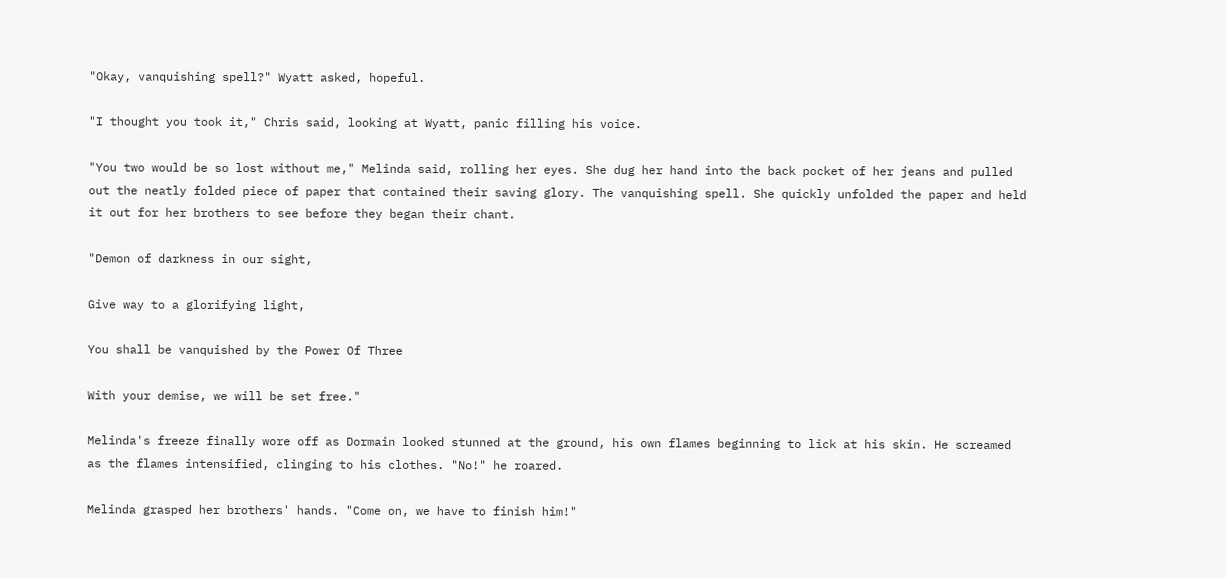"Okay, vanquishing spell?" Wyatt asked, hopeful.

"I thought you took it," Chris said, looking at Wyatt, panic filling his voice.

"You two would be so lost without me," Melinda said, rolling her eyes. She dug her hand into the back pocket of her jeans and pulled out the neatly folded piece of paper that contained their saving glory. The vanquishing spell. She quickly unfolded the paper and held it out for her brothers to see before they began their chant.

"Demon of darkness in our sight,

Give way to a glorifying light,

You shall be vanquished by the Power Of Three

With your demise, we will be set free."

Melinda's freeze finally wore off as Dormain looked stunned at the ground, his own flames beginning to lick at his skin. He screamed as the flames intensified, clinging to his clothes. "No!" he roared.

Melinda grasped her brothers' hands. "Come on, we have to finish him!"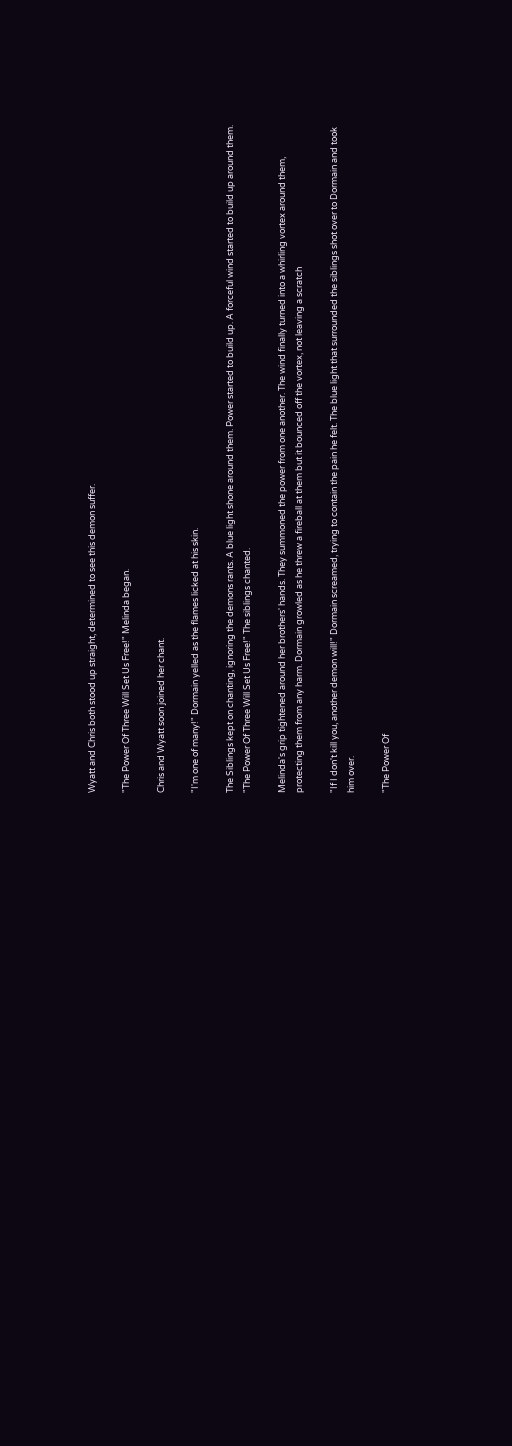Wyatt and Chris both stood up straight, determined to see this demon suffer.

"The Power Of Three Will Set Us Free!" Melinda began.

Chris and Wyatt soon joined her chant.

"I'm one of many!" Dormain yelled as the flames licked at his skin.

The Siblings kept on chanting, ignoring the demons rants. A blue light shone around them. Power started to build up. A forceful wind started to build up around them. "The Power Of Three Will Set Us Free!" The siblings chanted.

Melinda's grip tightened around her brothers' hands. They summoned the power from one another. The wind finally turned into a whirling vortex around them, protecting them from any harm. Dormain growled as he threw a fireball at them but it bounced off the vortex, not leaving a scratch

"If I don't kill you, another demon will!" Dormain screamed, trying to contain the pain he felt. The blue light that surrounded the siblings shot over to Dormain and took him over.

"The Power Of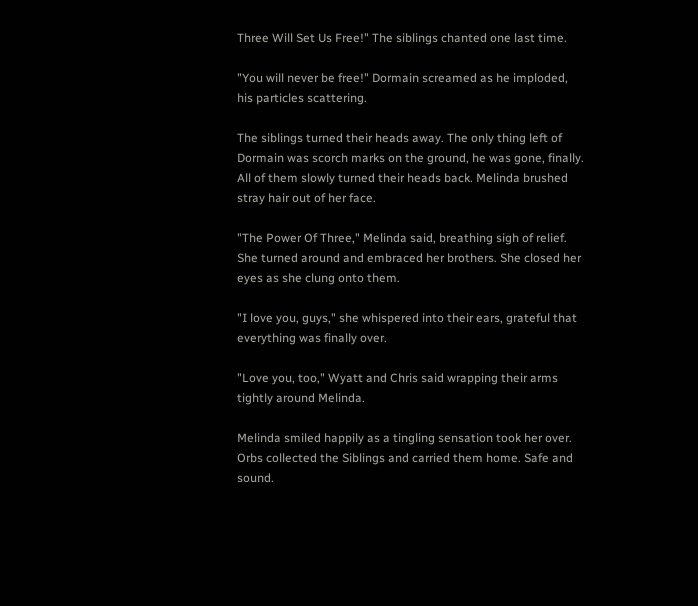Three Will Set Us Free!" The siblings chanted one last time.

"You will never be free!" Dormain screamed as he imploded, his particles scattering.

The siblings turned their heads away. The only thing left of Dormain was scorch marks on the ground, he was gone, finally. All of them slowly turned their heads back. Melinda brushed stray hair out of her face.

"The Power Of Three," Melinda said, breathing sigh of relief. She turned around and embraced her brothers. She closed her eyes as she clung onto them.

"I love you, guys," she whispered into their ears, grateful that everything was finally over.

"Love you, too," Wyatt and Chris said wrapping their arms tightly around Melinda.

Melinda smiled happily as a tingling sensation took her over. Orbs collected the Siblings and carried them home. Safe and sound.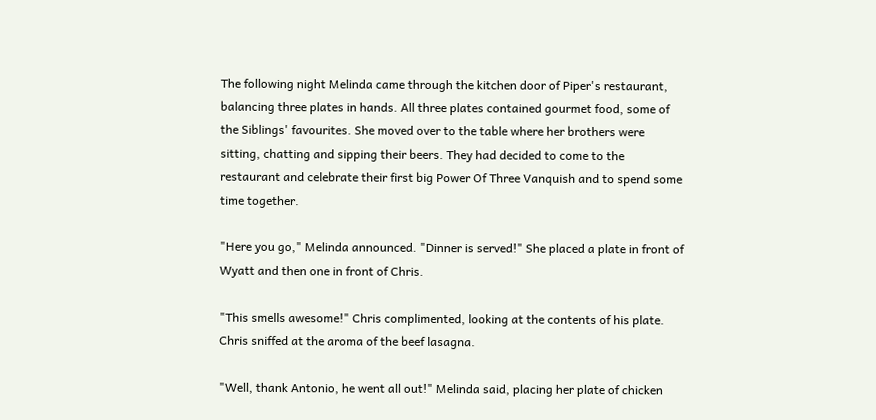The following night Melinda came through the kitchen door of Piper's restaurant, balancing three plates in hands. All three plates contained gourmet food, some of the Siblings' favourites. She moved over to the table where her brothers were sitting, chatting and sipping their beers. They had decided to come to the restaurant and celebrate their first big Power Of Three Vanquish and to spend some time together.

"Here you go," Melinda announced. "Dinner is served!" She placed a plate in front of Wyatt and then one in front of Chris.

"This smells awesome!" Chris complimented, looking at the contents of his plate. Chris sniffed at the aroma of the beef lasagna.

"Well, thank Antonio, he went all out!" Melinda said, placing her plate of chicken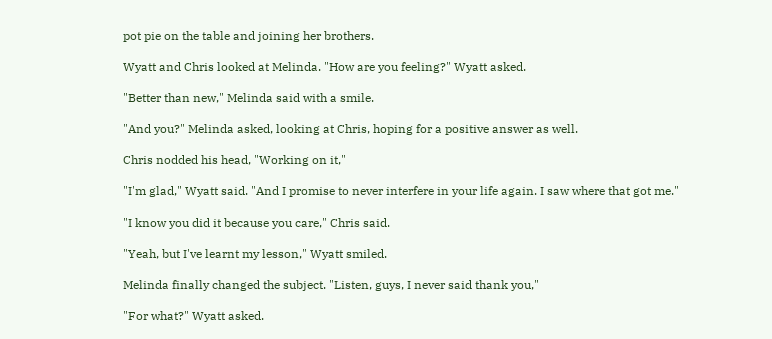pot pie on the table and joining her brothers.

Wyatt and Chris looked at Melinda. "How are you feeling?" Wyatt asked.

"Better than new," Melinda said with a smile.

"And you?" Melinda asked, looking at Chris, hoping for a positive answer as well.

Chris nodded his head, "Working on it,"

"I'm glad," Wyatt said. "And I promise to never interfere in your life again. I saw where that got me."

"I know you did it because you care," Chris said.

"Yeah, but I've learnt my lesson," Wyatt smiled.

Melinda finally changed the subject. "Listen, guys, I never said thank you,"

"For what?" Wyatt asked.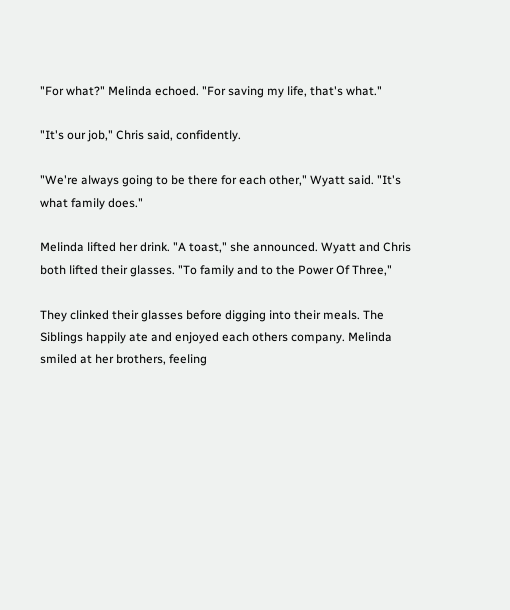"For what?" Melinda echoed. "For saving my life, that's what."

"It's our job," Chris said, confidently.

"We're always going to be there for each other," Wyatt said. "It's what family does."

Melinda lifted her drink. "A toast," she announced. Wyatt and Chris both lifted their glasses. "To family and to the Power Of Three,"

They clinked their glasses before digging into their meals. The Siblings happily ate and enjoyed each others company. Melinda smiled at her brothers, feeling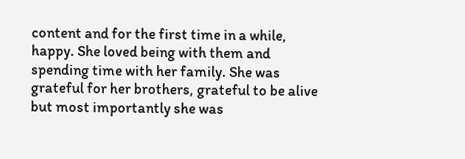content and for the first time in a while, happy. She loved being with them and spending time with her family. She was grateful for her brothers, grateful to be alive but most importantly she was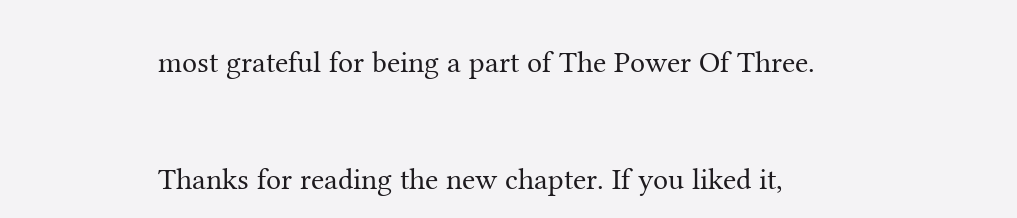most grateful for being a part of The Power Of Three.


Thanks for reading the new chapter. If you liked it,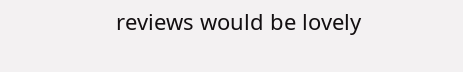reviews would be lovely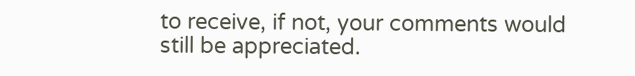to receive, if not, your comments would still be appreciated.